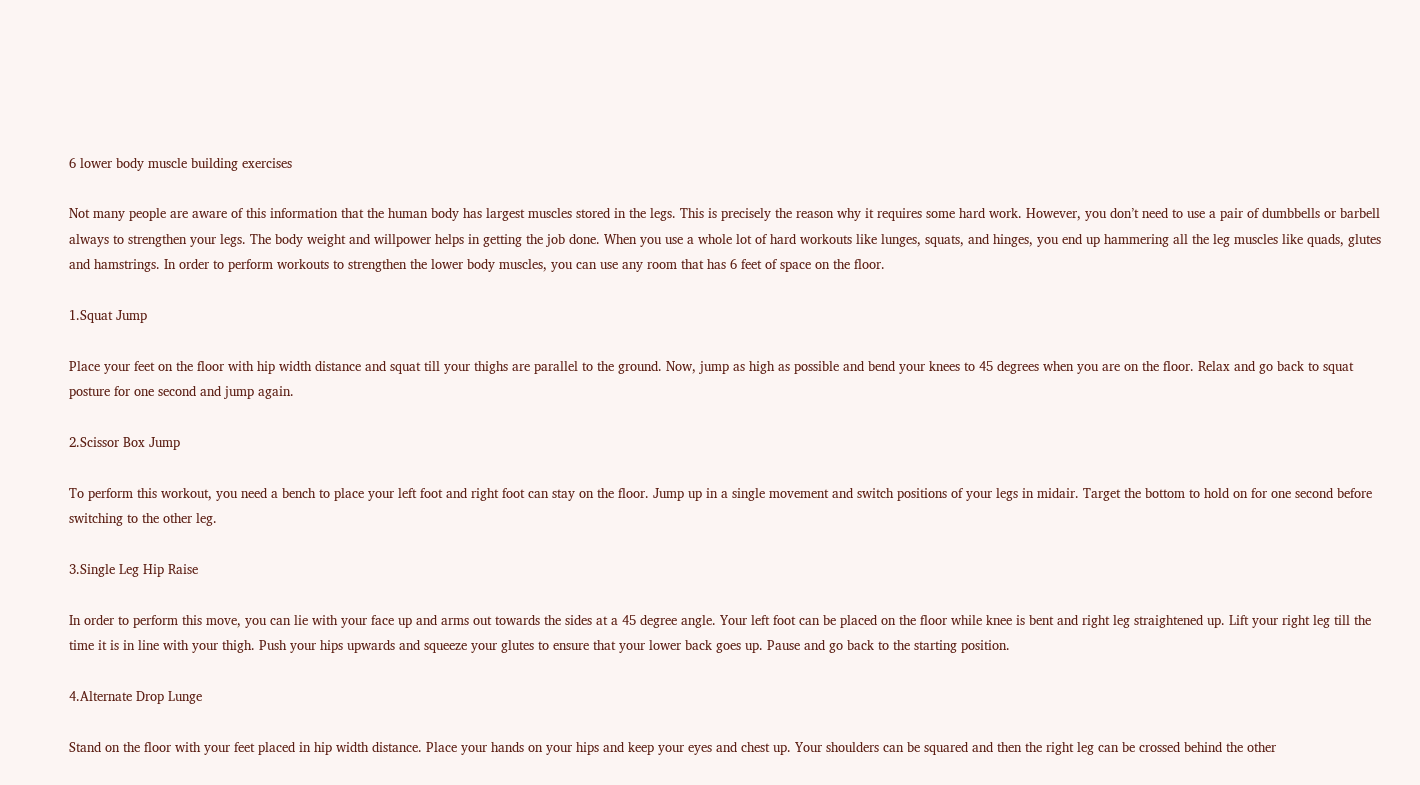6 lower body muscle building exercises

Not many people are aware of this information that the human body has largest muscles stored in the legs. This is precisely the reason why it requires some hard work. However, you don’t need to use a pair of dumbbells or barbell always to strengthen your legs. The body weight and willpower helps in getting the job done. When you use a whole lot of hard workouts like lunges, squats, and hinges, you end up hammering all the leg muscles like quads, glutes and hamstrings. In order to perform workouts to strengthen the lower body muscles, you can use any room that has 6 feet of space on the floor.

1.Squat Jump

Place your feet on the floor with hip width distance and squat till your thighs are parallel to the ground. Now, jump as high as possible and bend your knees to 45 degrees when you are on the floor. Relax and go back to squat posture for one second and jump again.

2.Scissor Box Jump

To perform this workout, you need a bench to place your left foot and right foot can stay on the floor. Jump up in a single movement and switch positions of your legs in midair. Target the bottom to hold on for one second before switching to the other leg.

3.Single Leg Hip Raise

In order to perform this move, you can lie with your face up and arms out towards the sides at a 45 degree angle. Your left foot can be placed on the floor while knee is bent and right leg straightened up. Lift your right leg till the time it is in line with your thigh. Push your hips upwards and squeeze your glutes to ensure that your lower back goes up. Pause and go back to the starting position.

4.Alternate Drop Lunge

Stand on the floor with your feet placed in hip width distance. Place your hands on your hips and keep your eyes and chest up. Your shoulders can be squared and then the right leg can be crossed behind the other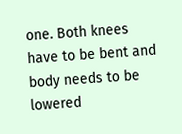one. Both knees have to be bent and body needs to be lowered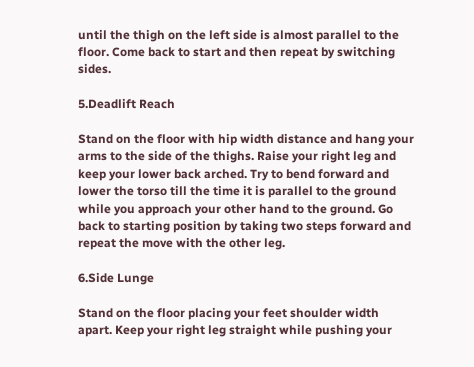until the thigh on the left side is almost parallel to the floor. Come back to start and then repeat by switching sides.

5.Deadlift Reach

Stand on the floor with hip width distance and hang your arms to the side of the thighs. Raise your right leg and keep your lower back arched. Try to bend forward and lower the torso till the time it is parallel to the ground while you approach your other hand to the ground. Go back to starting position by taking two steps forward and repeat the move with the other leg.

6.Side Lunge

Stand on the floor placing your feet shoulder width apart. Keep your right leg straight while pushing your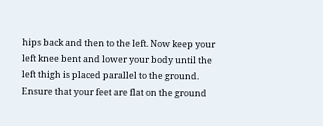hips back and then to the left. Now keep your left knee bent and lower your body until the left thigh is placed parallel to the ground. Ensure that your feet are flat on the ground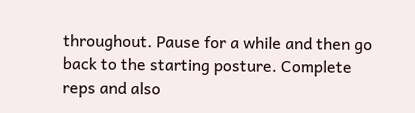throughout. Pause for a while and then go back to the starting posture. Complete reps and also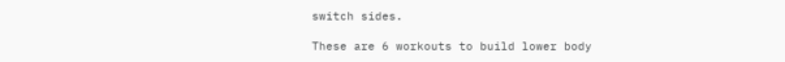switch sides.

These are 6 workouts to build lower body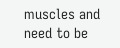muscles and need to be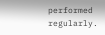performed regularly.